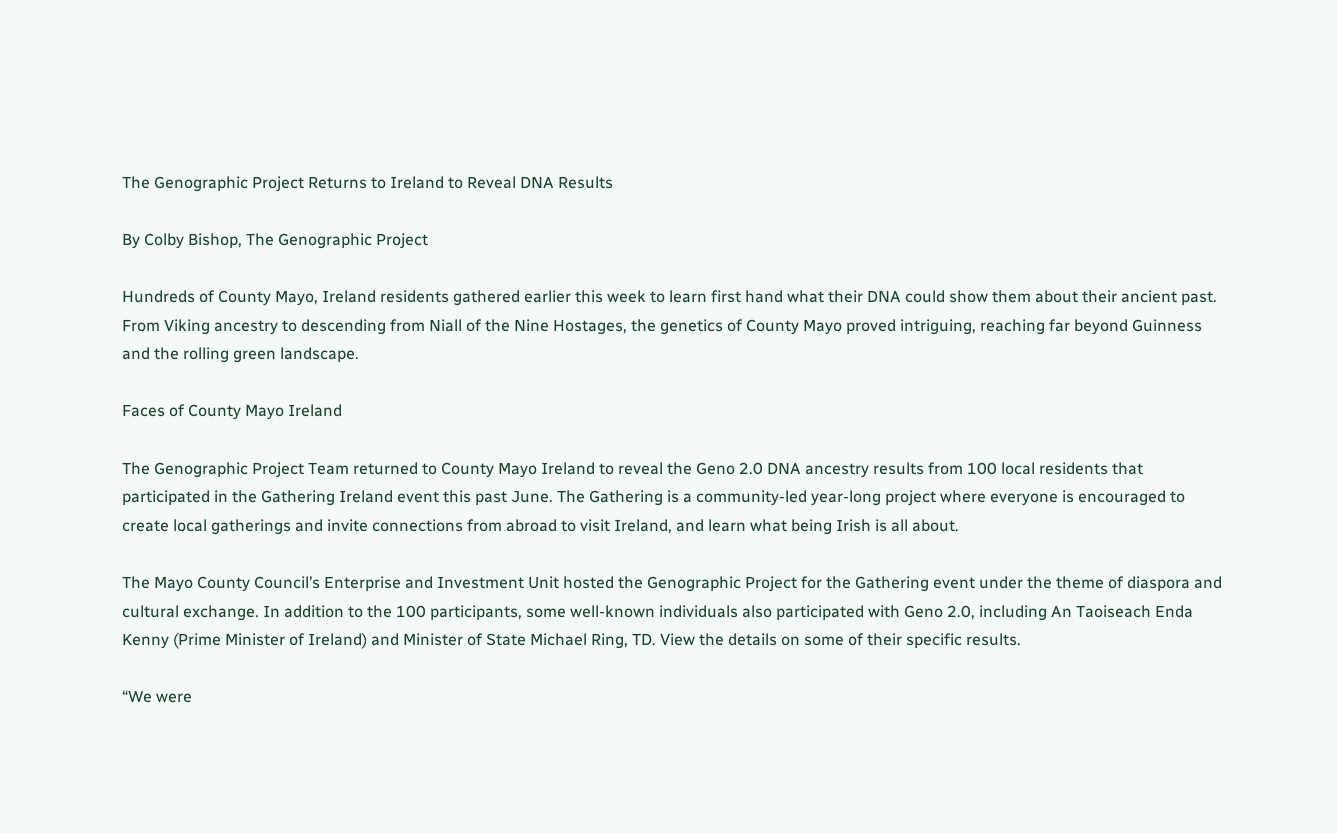The Genographic Project Returns to Ireland to Reveal DNA Results

By Colby Bishop, The Genographic Project

Hundreds of County Mayo, Ireland residents gathered earlier this week to learn first hand what their DNA could show them about their ancient past. From Viking ancestry to descending from Niall of the Nine Hostages, the genetics of County Mayo proved intriguing, reaching far beyond Guinness and the rolling green landscape.

Faces of County Mayo Ireland

The Genographic Project Team returned to County Mayo Ireland to reveal the Geno 2.0 DNA ancestry results from 100 local residents that participated in the Gathering Ireland event this past June. The Gathering is a community-led year-long project where everyone is encouraged to create local gatherings and invite connections from abroad to visit Ireland, and learn what being Irish is all about.

The Mayo County Council’s Enterprise and Investment Unit hosted the Genographic Project for the Gathering event under the theme of diaspora and cultural exchange. In addition to the 100 participants, some well-known individuals also participated with Geno 2.0, including An Taoiseach Enda Kenny (Prime Minister of Ireland) and Minister of State Michael Ring, TD. View the details on some of their specific results.

“We were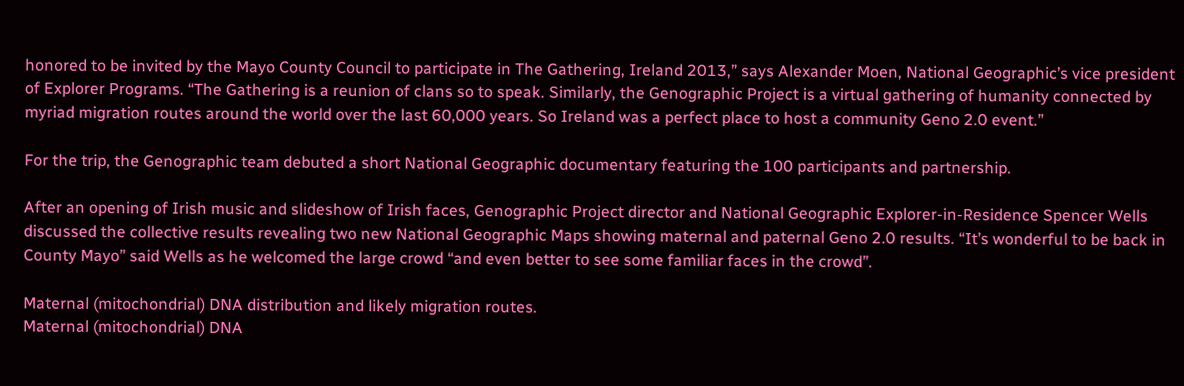honored to be invited by the Mayo County Council to participate in The Gathering, Ireland 2013,” says Alexander Moen, National Geographic’s vice president of Explorer Programs. “The Gathering is a reunion of clans so to speak. Similarly, the Genographic Project is a virtual gathering of humanity connected by myriad migration routes around the world over the last 60,000 years. So Ireland was a perfect place to host a community Geno 2.0 event.”

For the trip, the Genographic team debuted a short National Geographic documentary featuring the 100 participants and partnership.

After an opening of Irish music and slideshow of Irish faces, Genographic Project director and National Geographic Explorer-in-Residence Spencer Wells discussed the collective results revealing two new National Geographic Maps showing maternal and paternal Geno 2.0 results. “It’s wonderful to be back in County Mayo” said Wells as he welcomed the large crowd “and even better to see some familiar faces in the crowd”.

Maternal (mitochondrial) DNA distribution and likely migration routes.
Maternal (mitochondrial) DNA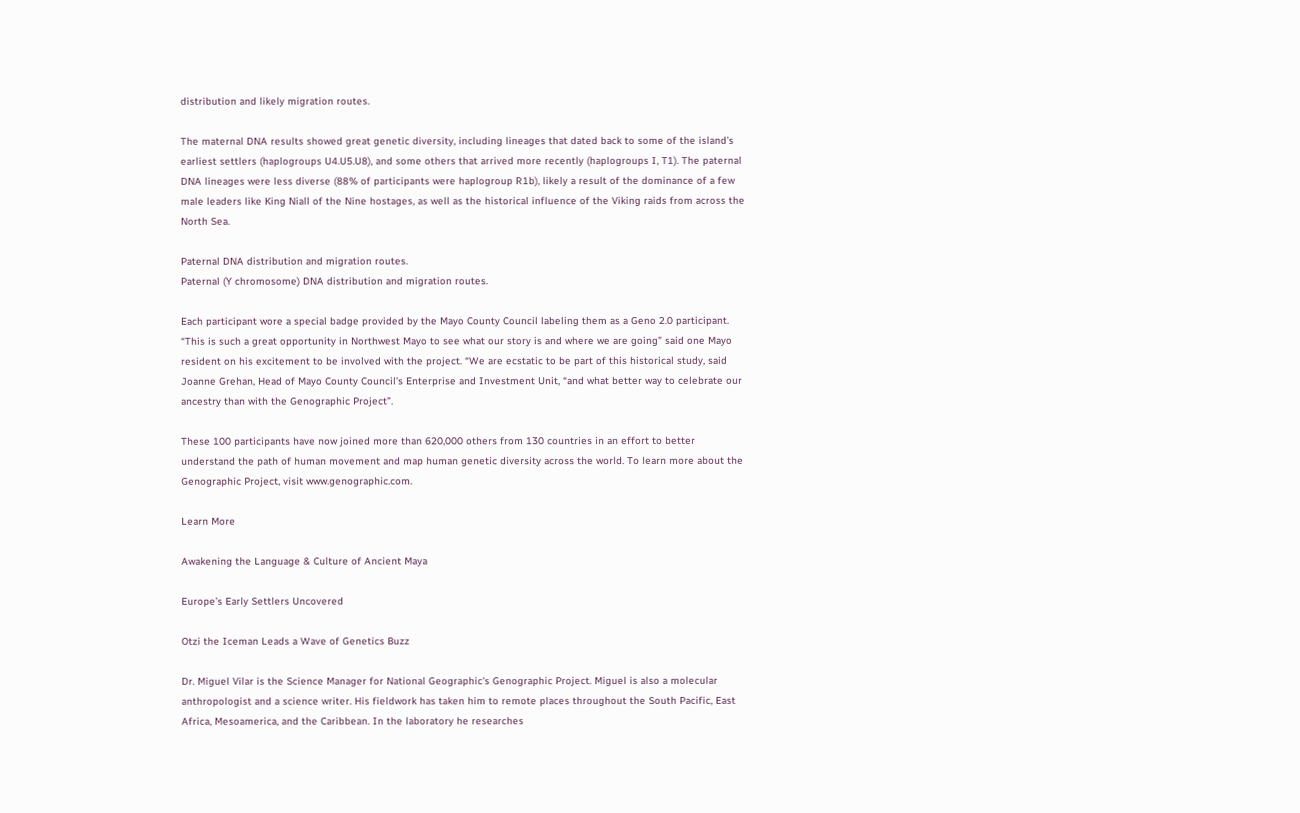distribution and likely migration routes.

The maternal DNA results showed great genetic diversity, including lineages that dated back to some of the island’s earliest settlers (haplogroups U4.U5.U8), and some others that arrived more recently (haplogroups I, T1). The paternal DNA lineages were less diverse (88% of participants were haplogroup R1b), likely a result of the dominance of a few male leaders like King Niall of the Nine hostages, as well as the historical influence of the Viking raids from across the North Sea.

Paternal DNA distribution and migration routes.
Paternal (Y chromosome) DNA distribution and migration routes.

Each participant wore a special badge provided by the Mayo County Council labeling them as a Geno 2.0 participant. “This is such a great opportunity in Northwest Mayo to see what our story is and where we are going” said one Mayo resident on his excitement to be involved with the project. “We are ecstatic to be part of this historical study, said Joanne Grehan, Head of Mayo County Council’s Enterprise and Investment Unit, “and what better way to celebrate our ancestry than with the Genographic Project”.

These 100 participants have now joined more than 620,000 others from 130 countries in an effort to better understand the path of human movement and map human genetic diversity across the world. To learn more about the Genographic Project, visit www.genographic.com.

Learn More

Awakening the Language & Culture of Ancient Maya

Europe’s Early Settlers Uncovered

Otzi the Iceman Leads a Wave of Genetics Buzz

Dr. Miguel Vilar is the Science Manager for National Geographic's Genographic Project. Miguel is also a molecular anthropologist and a science writer. His fieldwork has taken him to remote places throughout the South Pacific, East Africa, Mesoamerica, and the Caribbean. In the laboratory he researches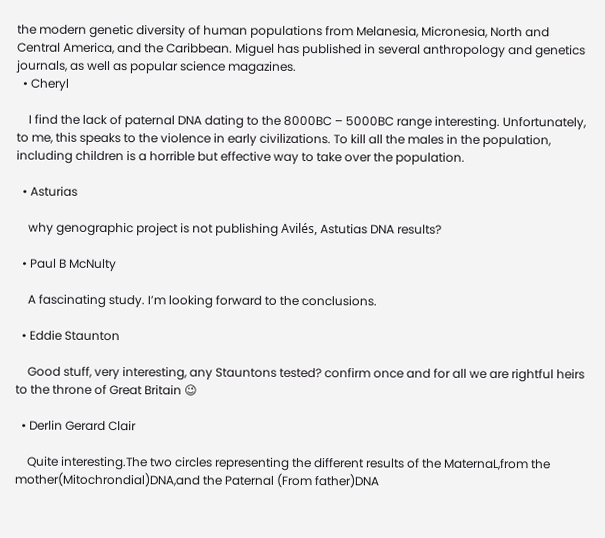the modern genetic diversity of human populations from Melanesia, Micronesia, North and Central America, and the Caribbean. Miguel has published in several anthropology and genetics journals, as well as popular science magazines.
  • Cheryl

    I find the lack of paternal DNA dating to the 8000BC – 5000BC range interesting. Unfortunately, to me, this speaks to the violence in early civilizations. To kill all the males in the population, including children is a horrible but effective way to take over the population.

  • Asturias

    why genographic project is not publishing Avilés, Astutias DNA results?

  • Paul B McNulty

    A fascinating study. I’m looking forward to the conclusions.

  • Eddie Staunton

    Good stuff, very interesting, any Stauntons tested? confirm once and for all we are rightful heirs to the throne of Great Britain 😉

  • Derlin Gerard Clair

    Quite interesting.The two circles representing the different results of the MaternaL,from the mother(Mitochrondial)DNA,and the Paternal (From father)DNA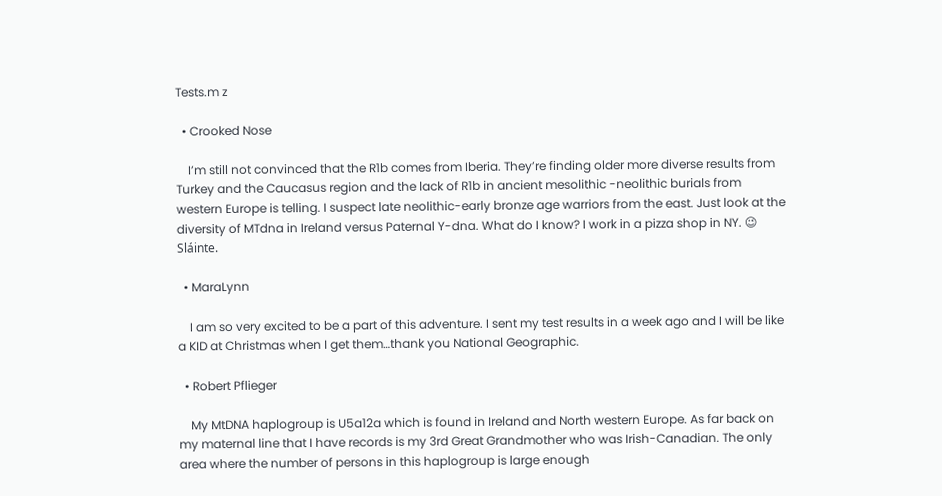Tests.m z

  • Crooked Nose

    I’m still not convinced that the R1b comes from Iberia. They’re finding older more diverse results from Turkey and the Caucasus region and the lack of R1b in ancient mesolithic -neolithic burials from western Europe is telling. I suspect late neolithic-early bronze age warriors from the east. Just look at the diversity of MTdna in Ireland versus Paternal Y-dna. What do I know? I work in a pizza shop in NY. 😉 Sláinte.

  • MaraLynn

    I am so very excited to be a part of this adventure. I sent my test results in a week ago and I will be like a KID at Christmas when I get them…thank you National Geographic.

  • Robert Pflieger

    My MtDNA haplogroup is U5a12a which is found in Ireland and North western Europe. As far back on my maternal line that I have records is my 3rd Great Grandmother who was Irish-Canadian. The only area where the number of persons in this haplogroup is large enough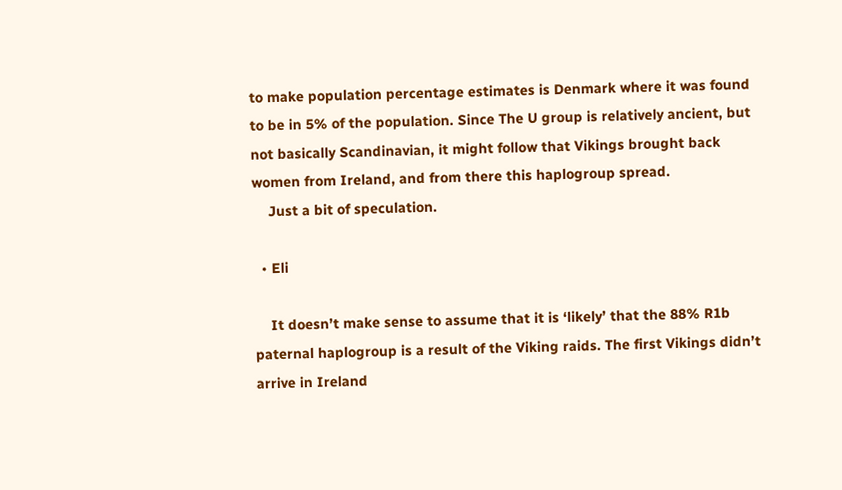to make population percentage estimates is Denmark where it was found to be in 5% of the population. Since The U group is relatively ancient, but not basically Scandinavian, it might follow that Vikings brought back women from Ireland, and from there this haplogroup spread.
    Just a bit of speculation.

  • Eli

    It doesn’t make sense to assume that it is ‘likely’ that the 88% R1b paternal haplogroup is a result of the Viking raids. The first Vikings didn’t arrive in Ireland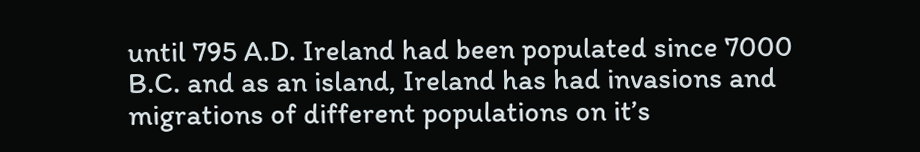until 795 A.D. Ireland had been populated since 7000 B.C. and as an island, Ireland has had invasions and migrations of different populations on it’s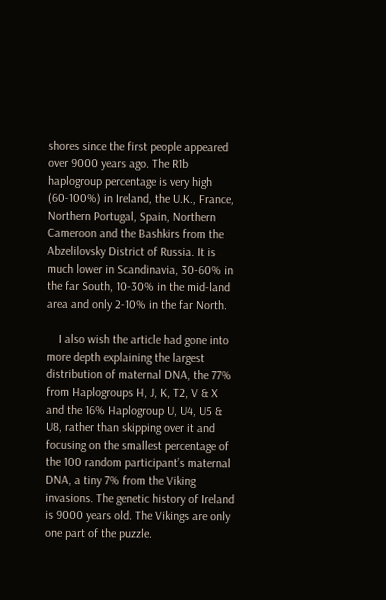shores since the first people appeared over 9000 years ago. The R1b haplogroup percentage is very high (60-100%) in Ireland, the U.K., France, Northern Portugal, Spain, Northern Cameroon and the Bashkirs from the Abzelilovsky District of Russia. It is much lower in Scandinavia, 30-60% in the far South, 10-30% in the mid-land area and only 2-10% in the far North.

    I also wish the article had gone into more depth explaining the largest distribution of maternal DNA, the 77% from Haplogroups H, J, K, T2, V & X and the 16% Haplogroup U, U4, U5 & U8, rather than skipping over it and focusing on the smallest percentage of the 100 random participant’s maternal DNA, a tiny 7% from the Viking invasions. The genetic history of Ireland is 9000 years old. The Vikings are only one part of the puzzle.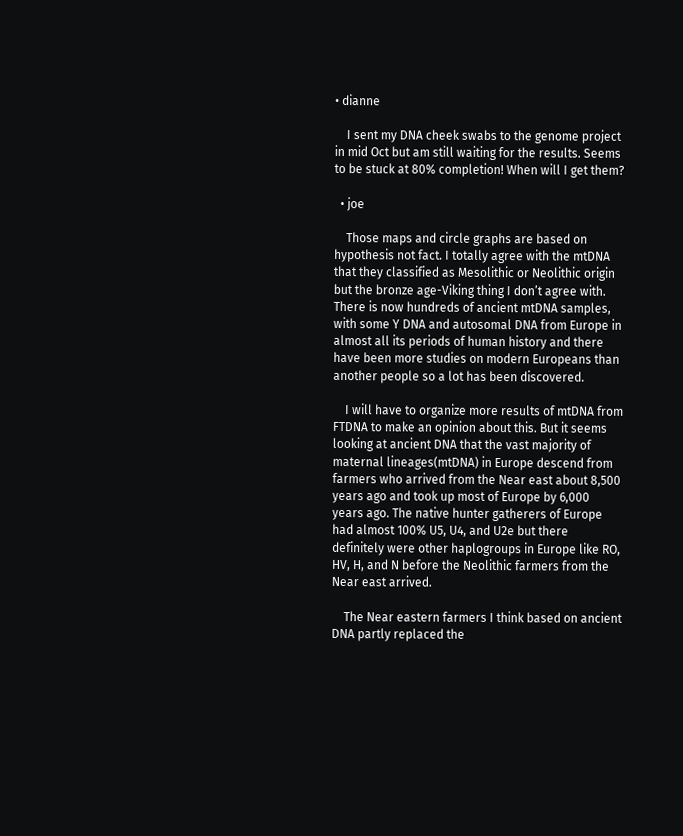• dianne

    I sent my DNA cheek swabs to the genome project in mid Oct but am still waiting for the results. Seems to be stuck at 80% completion! When will I get them?

  • joe

    Those maps and circle graphs are based on hypothesis not fact. I totally agree with the mtDNA that they classified as Mesolithic or Neolithic origin but the bronze age-Viking thing I don’t agree with. There is now hundreds of ancient mtDNA samples, with some Y DNA and autosomal DNA from Europe in almost all its periods of human history and there have been more studies on modern Europeans than another people so a lot has been discovered.

    I will have to organize more results of mtDNA from FTDNA to make an opinion about this. But it seems looking at ancient DNA that the vast majority of maternal lineages(mtDNA) in Europe descend from farmers who arrived from the Near east about 8,500 years ago and took up most of Europe by 6,000 years ago. The native hunter gatherers of Europe had almost 100% U5, U4, and U2e but there definitely were other haplogroups in Europe like RO, HV, H, and N before the Neolithic farmers from the Near east arrived.

    The Near eastern farmers I think based on ancient DNA partly replaced the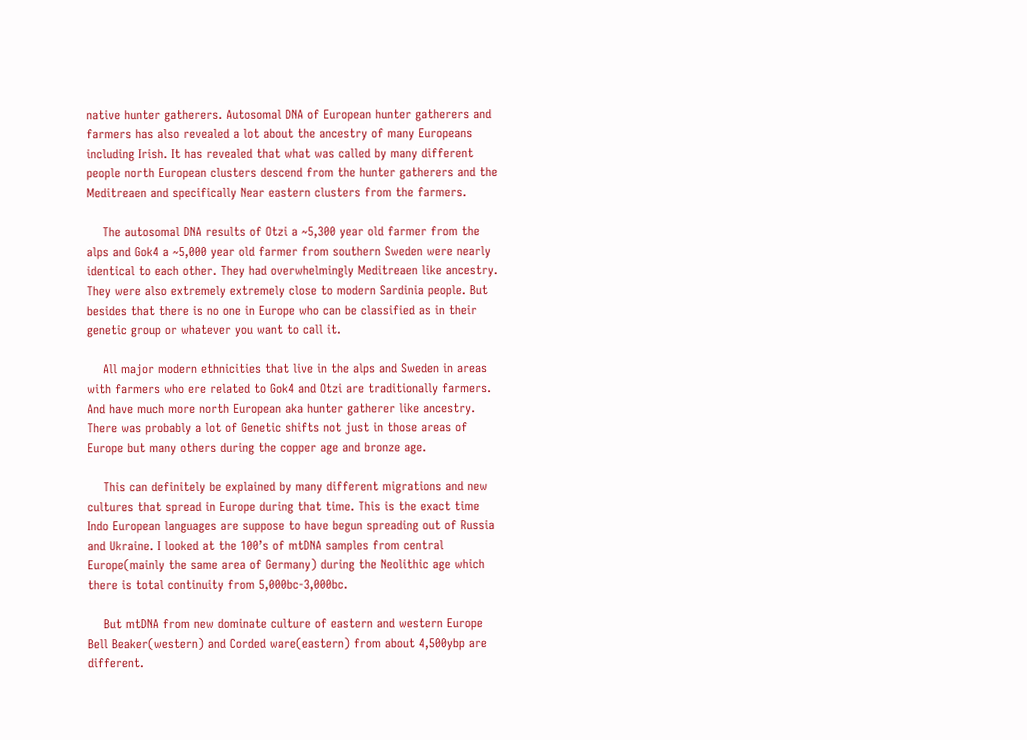native hunter gatherers. Autosomal DNA of European hunter gatherers and farmers has also revealed a lot about the ancestry of many Europeans including Irish. It has revealed that what was called by many different people north European clusters descend from the hunter gatherers and the Meditreaen and specifically Near eastern clusters from the farmers.

    The autosomal DNA results of Otzi a ~5,300 year old farmer from the alps and Gok4 a ~5,000 year old farmer from southern Sweden were nearly identical to each other. They had overwhelmingly Meditreaen like ancestry. They were also extremely extremely close to modern Sardinia people. But besides that there is no one in Europe who can be classified as in their genetic group or whatever you want to call it.

    All major modern ethnicities that live in the alps and Sweden in areas with farmers who ere related to Gok4 and Otzi are traditionally farmers. And have much more north European aka hunter gatherer like ancestry. There was probably a lot of Genetic shifts not just in those areas of Europe but many others during the copper age and bronze age.

    This can definitely be explained by many different migrations and new cultures that spread in Europe during that time. This is the exact time Indo European languages are suppose to have begun spreading out of Russia and Ukraine. I looked at the 100’s of mtDNA samples from central Europe(mainly the same area of Germany) during the Neolithic age which there is total continuity from 5,000bc-3,000bc.

    But mtDNA from new dominate culture of eastern and western Europe Bell Beaker(western) and Corded ware(eastern) from about 4,500ybp are different.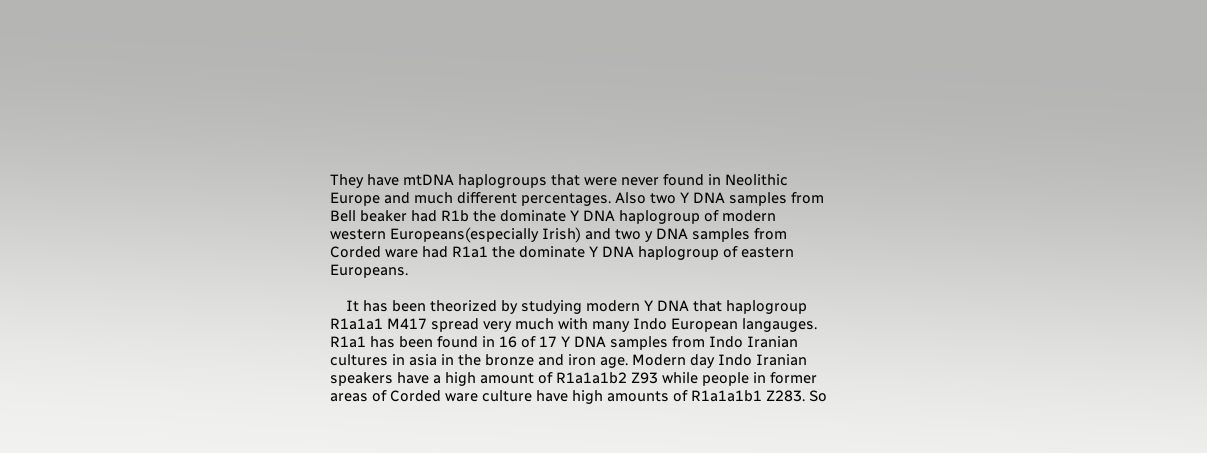They have mtDNA haplogroups that were never found in Neolithic Europe and much different percentages. Also two Y DNA samples from Bell beaker had R1b the dominate Y DNA haplogroup of modern western Europeans(especially Irish) and two y DNA samples from Corded ware had R1a1 the dominate Y DNA haplogroup of eastern Europeans.

    It has been theorized by studying modern Y DNA that haplogroup R1a1a1 M417 spread very much with many Indo European langauges. R1a1 has been found in 16 of 17 Y DNA samples from Indo Iranian cultures in asia in the bronze and iron age. Modern day Indo Iranian speakers have a high amount of R1a1a1b2 Z93 while people in former areas of Corded ware culture have high amounts of R1a1a1b1 Z283. So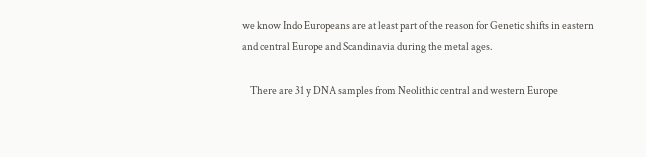we know Indo Europeans are at least part of the reason for Genetic shifts in eastern and central Europe and Scandinavia during the metal ages.

    There are 31 y DNA samples from Neolithic central and western Europe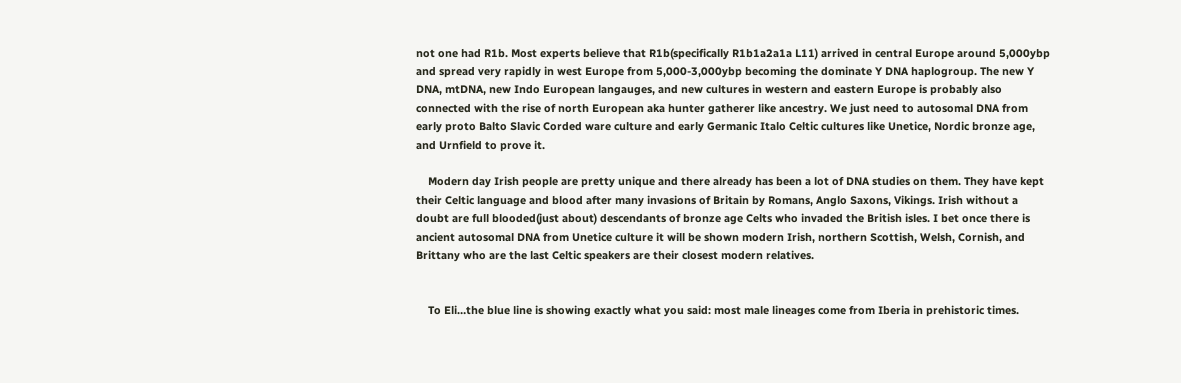not one had R1b. Most experts believe that R1b(specifically R1b1a2a1a L11) arrived in central Europe around 5,000ybp and spread very rapidly in west Europe from 5,000-3,000ybp becoming the dominate Y DNA haplogroup. The new Y DNA, mtDNA, new Indo European langauges, and new cultures in western and eastern Europe is probably also connected with the rise of north European aka hunter gatherer like ancestry. We just need to autosomal DNA from early proto Balto Slavic Corded ware culture and early Germanic Italo Celtic cultures like Unetice, Nordic bronze age, and Urnfield to prove it.

    Modern day Irish people are pretty unique and there already has been a lot of DNA studies on them. They have kept their Celtic language and blood after many invasions of Britain by Romans, Anglo Saxons, Vikings. Irish without a doubt are full blooded(just about) descendants of bronze age Celts who invaded the British isles. I bet once there is ancient autosomal DNA from Unetice culture it will be shown modern Irish, northern Scottish, Welsh, Cornish, and Brittany who are the last Celtic speakers are their closest modern relatives.


    To Eli…the blue line is showing exactly what you said: most male lineages come from Iberia in prehistoric times.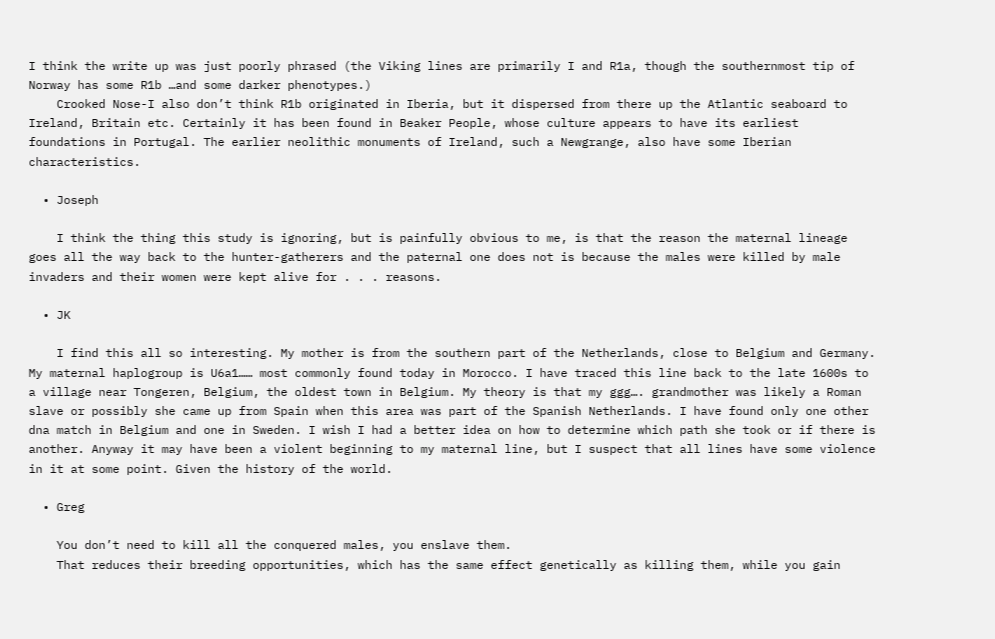I think the write up was just poorly phrased (the Viking lines are primarily I and R1a, though the southernmost tip of Norway has some R1b …and some darker phenotypes.)
    Crooked Nose-I also don’t think R1b originated in Iberia, but it dispersed from there up the Atlantic seaboard to Ireland, Britain etc. Certainly it has been found in Beaker People, whose culture appears to have its earliest foundations in Portugal. The earlier neolithic monuments of Ireland, such a Newgrange, also have some Iberian characteristics.

  • Joseph

    I think the thing this study is ignoring, but is painfully obvious to me, is that the reason the maternal lineage goes all the way back to the hunter-gatherers and the paternal one does not is because the males were killed by male invaders and their women were kept alive for . . . reasons.

  • JK

    I find this all so interesting. My mother is from the southern part of the Netherlands, close to Belgium and Germany. My maternal haplogroup is U6a1…… most commonly found today in Morocco. I have traced this line back to the late 1600s to a village near Tongeren, Belgium, the oldest town in Belgium. My theory is that my ggg…. grandmother was likely a Roman slave or possibly she came up from Spain when this area was part of the Spanish Netherlands. I have found only one other dna match in Belgium and one in Sweden. I wish I had a better idea on how to determine which path she took or if there is another. Anyway it may have been a violent beginning to my maternal line, but I suspect that all lines have some violence in it at some point. Given the history of the world.

  • Greg

    You don’t need to kill all the conquered males, you enslave them.
    That reduces their breeding opportunities, which has the same effect genetically as killing them, while you gain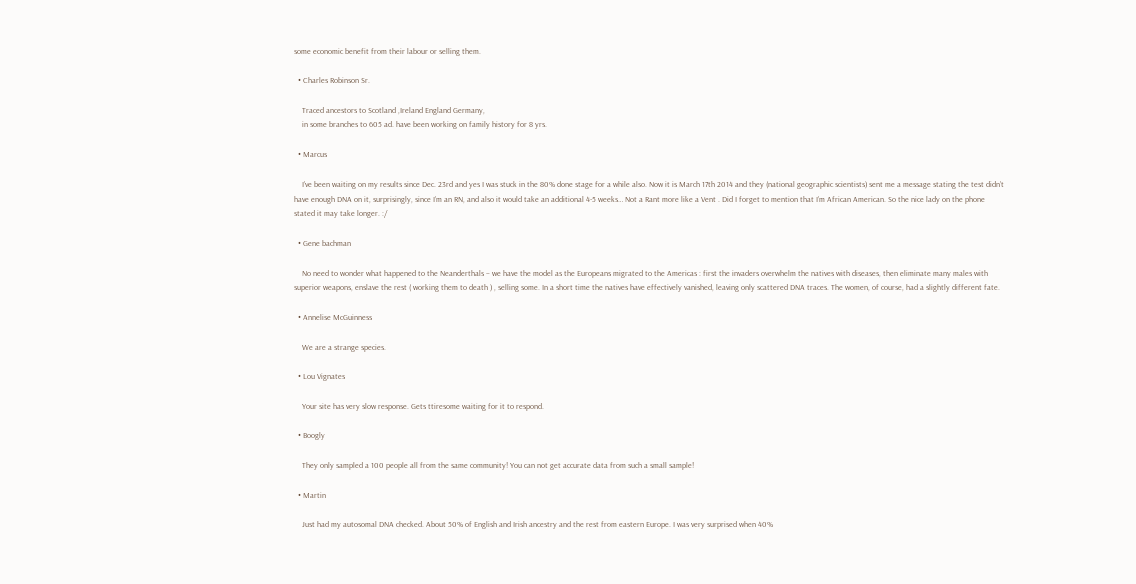some economic benefit from their labour or selling them.

  • Charles Robinson Sr.

    Traced ancestors to Scotland ,Ireland England Germany,
    in some branches to 605 ad. have been working on family history for 8 yrs.

  • Marcus

    I’ve been waiting on my results since Dec. 23rd and yes I was stuck in the 80% done stage for a while also. Now it is March 17th 2014 and they (national geographic scientists) sent me a message stating the test didn’t have enough DNA on it, surprisingly, since I’m an RN, and also it would take an additional 4-5 weeks… Not a Rant more like a Vent . Did I forget to mention that I’m African American. So the nice lady on the phone stated it may take longer. :/

  • Gene bachman

    No need to wonder what happened to the Neanderthals – we have the model as the Europeans migrated to the Americas : first the invaders overwhelm the natives with diseases, then eliminate many males with superior weapons, enslave the rest ( working them to death ) , selling some. In a short time the natives have effectively vanished, leaving only scattered DNA traces. The women, of course, had a slightly different fate.

  • Annelise McGuinness

    We are a strange species.

  • Lou Vignates

    Your site has very slow response. Gets ttiresome waiting for it to respond.

  • Boogly

    They only sampled a 100 people all from the same community! You can not get accurate data from such a small sample!

  • Martin

    Just had my autosomal DNA checked. About 50% of English and Irish ancestry and the rest from eastern Europe. I was very surprised when 40%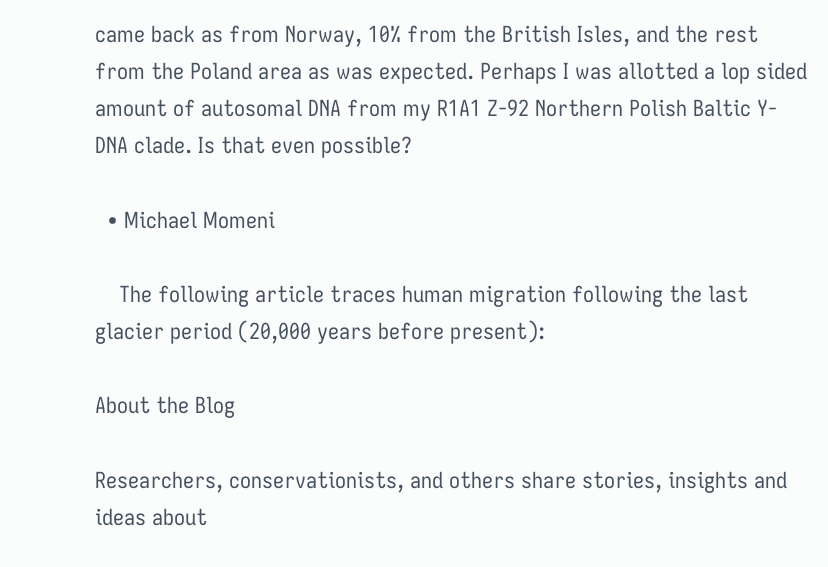came back as from Norway, 10% from the British Isles, and the rest from the Poland area as was expected. Perhaps I was allotted a lop sided amount of autosomal DNA from my R1A1 Z-92 Northern Polish Baltic Y-DNA clade. Is that even possible?

  • Michael Momeni

    The following article traces human migration following the last glacier period (20,000 years before present):

About the Blog

Researchers, conservationists, and others share stories, insights and ideas about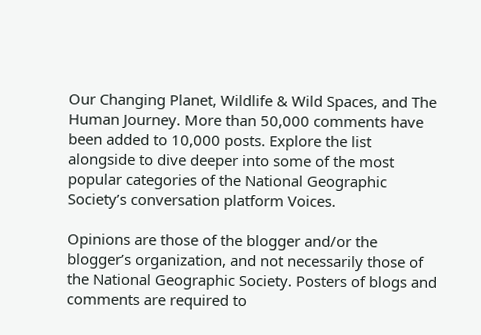Our Changing Planet, Wildlife & Wild Spaces, and The Human Journey. More than 50,000 comments have been added to 10,000 posts. Explore the list alongside to dive deeper into some of the most popular categories of the National Geographic Society’s conversation platform Voices.

Opinions are those of the blogger and/or the blogger’s organization, and not necessarily those of the National Geographic Society. Posters of blogs and comments are required to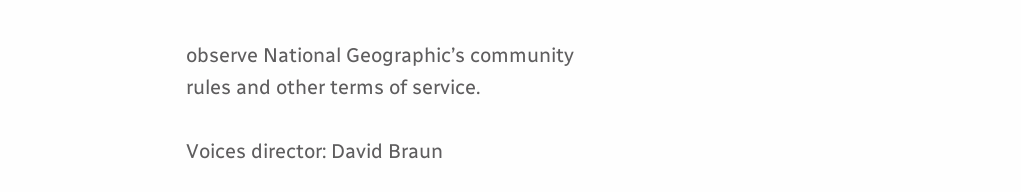observe National Geographic’s community rules and other terms of service.

Voices director: David Braun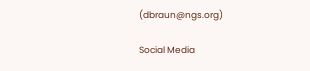(dbraun@ngs.org)

Social Media